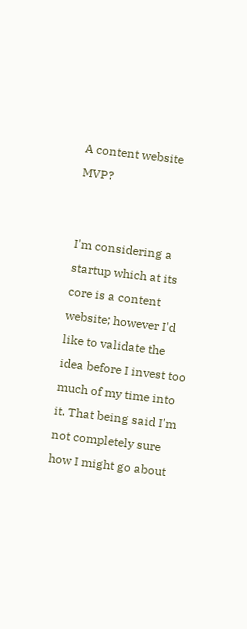A content website MVP?


I'm considering a startup which at its core is a content website; however I'd like to validate the idea before I invest too much of my time into it. That being said I'm not completely sure how I might go about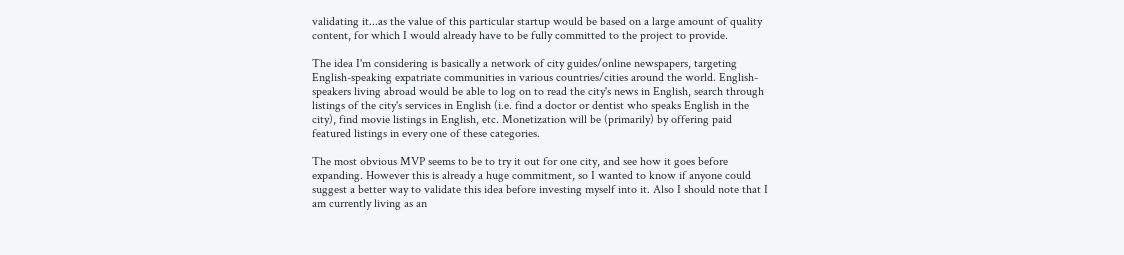validating it...as the value of this particular startup would be based on a large amount of quality content, for which I would already have to be fully committed to the project to provide.

The idea I'm considering is basically a network of city guides/online newspapers, targeting English-speaking expatriate communities in various countries/cities around the world. English-speakers living abroad would be able to log on to read the city's news in English, search through listings of the city's services in English (i.e. find a doctor or dentist who speaks English in the city), find movie listings in English, etc. Monetization will be (primarily) by offering paid featured listings in every one of these categories.

The most obvious MVP seems to be to try it out for one city, and see how it goes before expanding. However this is already a huge commitment, so I wanted to know if anyone could suggest a better way to validate this idea before investing myself into it. Also I should note that I am currently living as an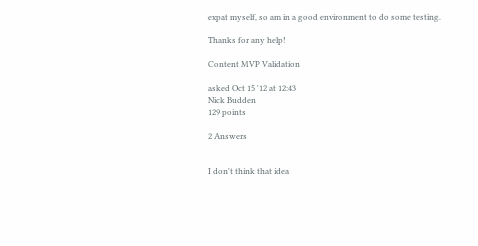expat myself, so am in a good environment to do some testing.

Thanks for any help!

Content MVP Validation

asked Oct 15 '12 at 12:43
Nick Budden
129 points

2 Answers


I don't think that idea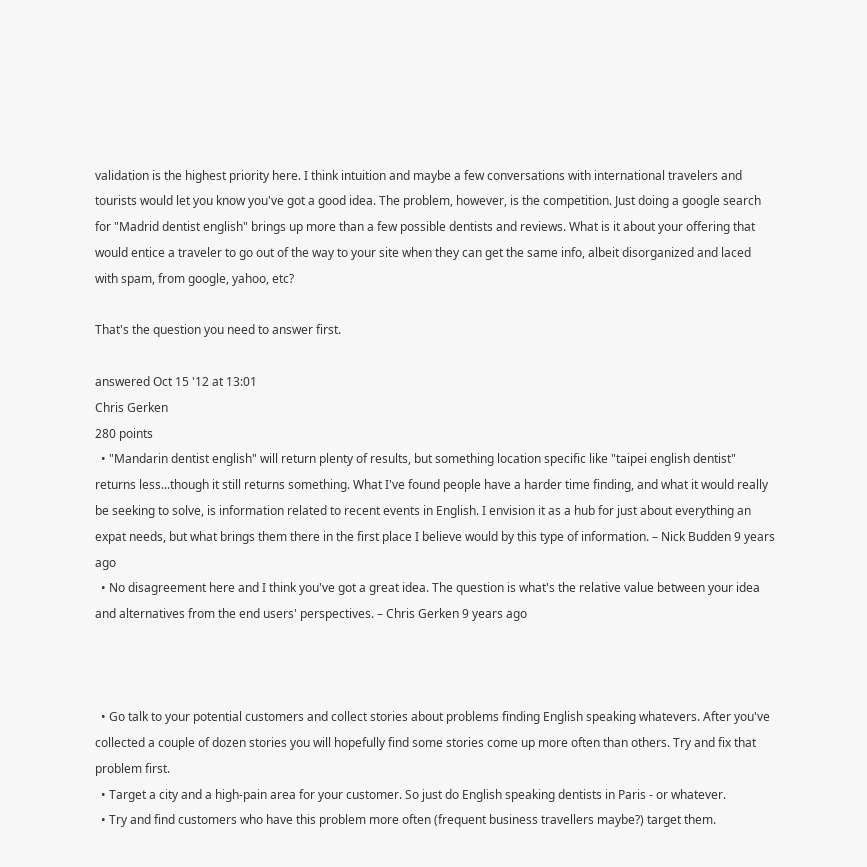validation is the highest priority here. I think intuition and maybe a few conversations with international travelers and tourists would let you know you've got a good idea. The problem, however, is the competition. Just doing a google search for "Madrid dentist english" brings up more than a few possible dentists and reviews. What is it about your offering that would entice a traveler to go out of the way to your site when they can get the same info, albeit disorganized and laced with spam, from google, yahoo, etc?

That's the question you need to answer first.

answered Oct 15 '12 at 13:01
Chris Gerken
280 points
  • "Mandarin dentist english" will return plenty of results, but something location specific like "taipei english dentist" returns less...though it still returns something. What I've found people have a harder time finding, and what it would really be seeking to solve, is information related to recent events in English. I envision it as a hub for just about everything an expat needs, but what brings them there in the first place I believe would by this type of information. – Nick Budden 9 years ago
  • No disagreement here and I think you've got a great idea. The question is what's the relative value between your idea and alternatives from the end users' perspectives. – Chris Gerken 9 years ago



  • Go talk to your potential customers and collect stories about problems finding English speaking whatevers. After you've collected a couple of dozen stories you will hopefully find some stories come up more often than others. Try and fix that problem first.
  • Target a city and a high-pain area for your customer. So just do English speaking dentists in Paris - or whatever.
  • Try and find customers who have this problem more often (frequent business travellers maybe?) target them.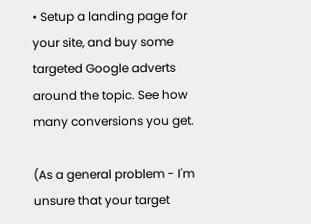• Setup a landing page for your site, and buy some targeted Google adverts around the topic. See how many conversions you get.

(As a general problem - I'm unsure that your target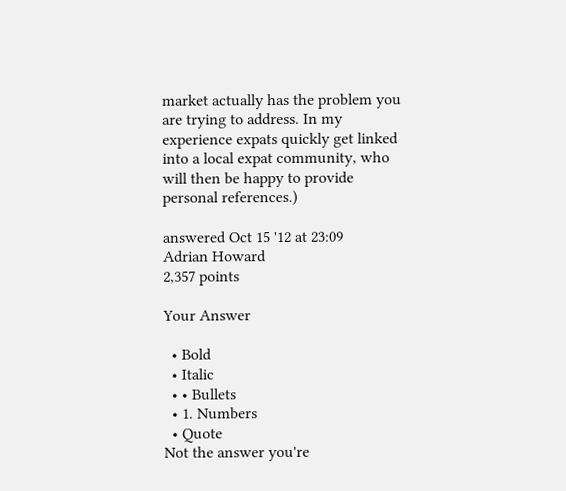market actually has the problem you are trying to address. In my experience expats quickly get linked into a local expat community, who will then be happy to provide personal references.)

answered Oct 15 '12 at 23:09
Adrian Howard
2,357 points

Your Answer

  • Bold
  • Italic
  • • Bullets
  • 1. Numbers
  • Quote
Not the answer you're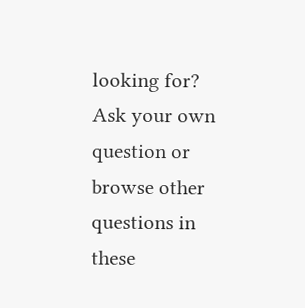looking for? Ask your own question or browse other questions in these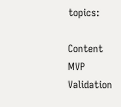topics:

Content MVP Validation